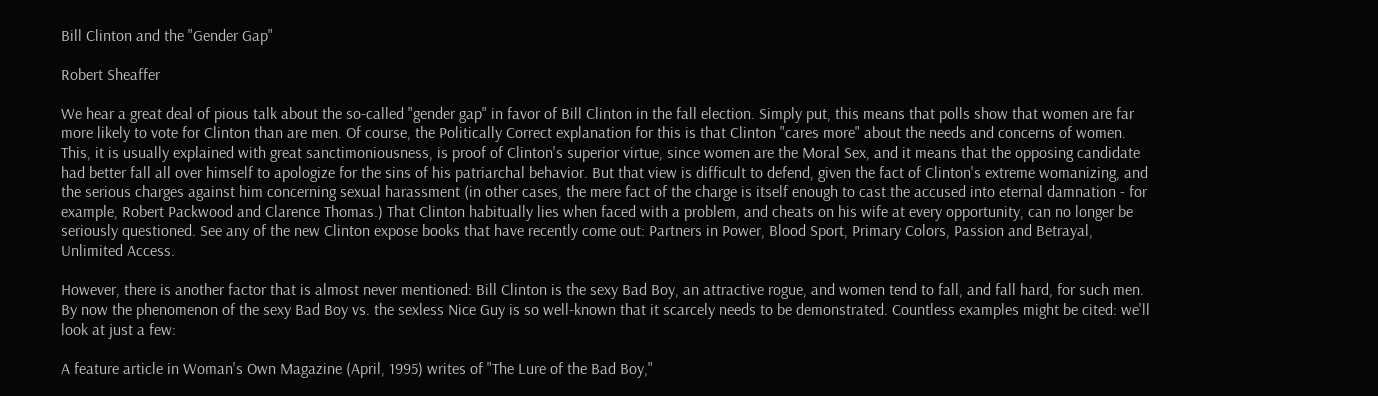Bill Clinton and the "Gender Gap"

Robert Sheaffer

We hear a great deal of pious talk about the so-called "gender gap" in favor of Bill Clinton in the fall election. Simply put, this means that polls show that women are far more likely to vote for Clinton than are men. Of course, the Politically Correct explanation for this is that Clinton "cares more" about the needs and concerns of women. This, it is usually explained with great sanctimoniousness, is proof of Clinton's superior virtue, since women are the Moral Sex, and it means that the opposing candidate had better fall all over himself to apologize for the sins of his patriarchal behavior. But that view is difficult to defend, given the fact of Clinton's extreme womanizing, and the serious charges against him concerning sexual harassment (in other cases, the mere fact of the charge is itself enough to cast the accused into eternal damnation - for example, Robert Packwood and Clarence Thomas.) That Clinton habitually lies when faced with a problem, and cheats on his wife at every opportunity, can no longer be seriously questioned. See any of the new Clinton expose books that have recently come out: Partners in Power, Blood Sport, Primary Colors, Passion and Betrayal, Unlimited Access.

However, there is another factor that is almost never mentioned: Bill Clinton is the sexy Bad Boy, an attractive rogue, and women tend to fall, and fall hard, for such men. By now the phenomenon of the sexy Bad Boy vs. the sexless Nice Guy is so well-known that it scarcely needs to be demonstrated. Countless examples might be cited: we'll look at just a few:

A feature article in Woman's Own Magazine (April, 1995) writes of "The Lure of the Bad Boy,"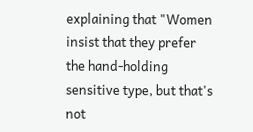explaining that "Women insist that they prefer the hand-holding sensitive type, but that's not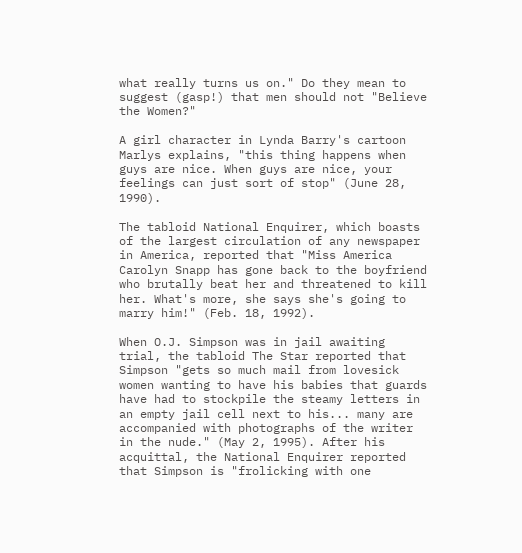what really turns us on." Do they mean to suggest (gasp!) that men should not "Believe the Women?"

A girl character in Lynda Barry's cartoon Marlys explains, "this thing happens when guys are nice. When guys are nice, your feelings can just sort of stop" (June 28, 1990).

The tabloid National Enquirer, which boasts of the largest circulation of any newspaper in America, reported that "Miss America Carolyn Snapp has gone back to the boyfriend who brutally beat her and threatened to kill her. What's more, she says she's going to marry him!" (Feb. 18, 1992).

When O.J. Simpson was in jail awaiting trial, the tabloid The Star reported that Simpson "gets so much mail from lovesick women wanting to have his babies that guards have had to stockpile the steamy letters in an empty jail cell next to his... many are accompanied with photographs of the writer in the nude." (May 2, 1995). After his acquittal, the National Enquirer reported that Simpson is "frolicking with one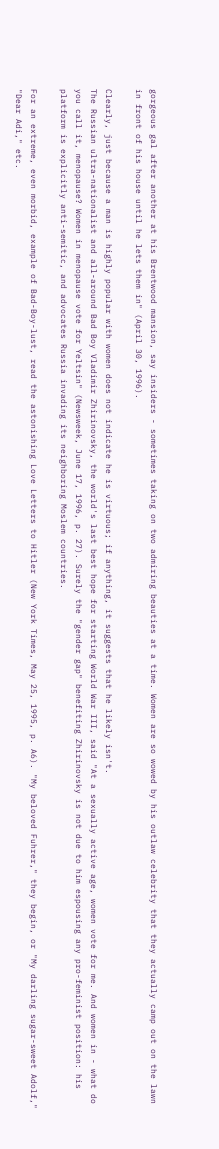gorgeous gal after another at his Brentwood mansion, say insiders - sometimes taking on two admiring beauties at a time. Women are so wowed by his outlaw celebrity that they actually camp out on the lawn in front of his house until he lets them in" (April 30, 1996).

Clearly, just because a man is highly popular with women does not indicate he is virtuous; if anything, it suggests that he likely isn't.
The Russian ultra-nationalist and all-around Bad Boy Vladimir Zhirinovsky, the world's last best hope for starting World War III, said "At a sexually active age, women vote for me. And women in - what do you call it, menopause? Women in menopause vote for Yeltsin" (Newsweek, June 17, 1996, p. 27). Surely the "gender gap" benefiting Zhirinovsky is not due to him espousing any pro-feminist position: his platform is explicitly anti-semitic, and advocates Russia invading its neighboring Moslem countries.

For an extreme, even morbid, example of Bad-Boy-lust, read the astonishing Love Letters to Hitler (New York Times, May 25, 1995, p. A6). "My beloved Fuhrer," they begin, or "My darling sugar-sweet Adolf," "Dear Adi," etc.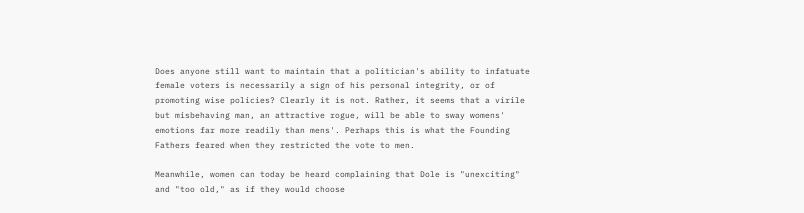Does anyone still want to maintain that a politician's ability to infatuate female voters is necessarily a sign of his personal integrity, or of promoting wise policies? Clearly it is not. Rather, it seems that a virile but misbehaving man, an attractive rogue, will be able to sway womens' emotions far more readily than mens'. Perhaps this is what the Founding Fathers feared when they restricted the vote to men.

Meanwhile, women can today be heard complaining that Dole is "unexciting" and "too old," as if they would choose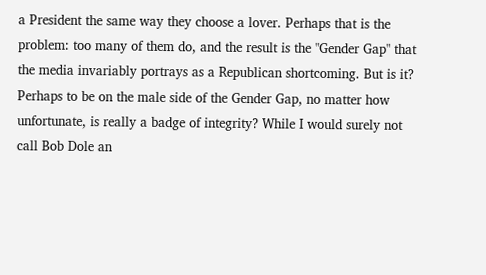a President the same way they choose a lover. Perhaps that is the problem: too many of them do, and the result is the "Gender Gap" that the media invariably portrays as a Republican shortcoming. But is it? Perhaps to be on the male side of the Gender Gap, no matter how unfortunate, is really a badge of integrity? While I would surely not call Bob Dole an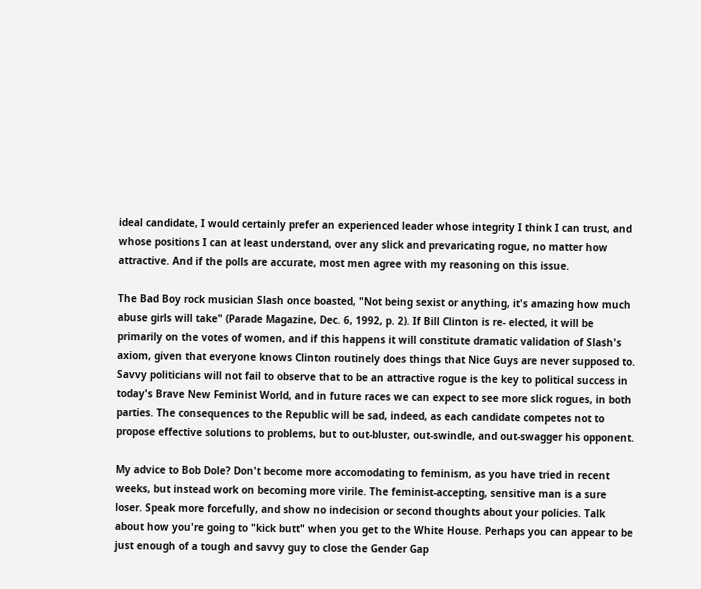ideal candidate, I would certainly prefer an experienced leader whose integrity I think I can trust, and whose positions I can at least understand, over any slick and prevaricating rogue, no matter how attractive. And if the polls are accurate, most men agree with my reasoning on this issue.

The Bad Boy rock musician Slash once boasted, "Not being sexist or anything, it's amazing how much abuse girls will take" (Parade Magazine, Dec. 6, 1992, p. 2). If Bill Clinton is re- elected, it will be primarily on the votes of women, and if this happens it will constitute dramatic validation of Slash's axiom, given that everyone knows Clinton routinely does things that Nice Guys are never supposed to. Savvy politicians will not fail to observe that to be an attractive rogue is the key to political success in today's Brave New Feminist World, and in future races we can expect to see more slick rogues, in both parties. The consequences to the Republic will be sad, indeed, as each candidate competes not to propose effective solutions to problems, but to out-bluster, out-swindle, and out-swagger his opponent.

My advice to Bob Dole? Don't become more accomodating to feminism, as you have tried in recent weeks, but instead work on becoming more virile. The feminist-accepting, sensitive man is a sure loser. Speak more forcefully, and show no indecision or second thoughts about your policies. Talk about how you're going to "kick butt" when you get to the White House. Perhaps you can appear to be just enough of a tough and savvy guy to close the Gender Gap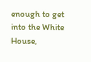enough to get into the White House,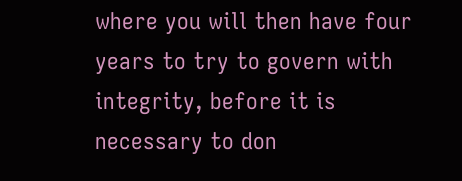where you will then have four years to try to govern with integrity, before it is necessary to don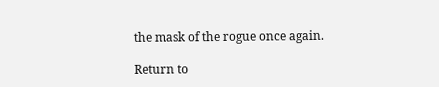the mask of the rogue once again.

Return to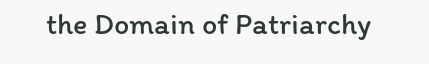the Domain of Patriarchy